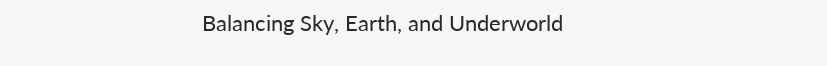Balancing Sky, Earth, and Underworld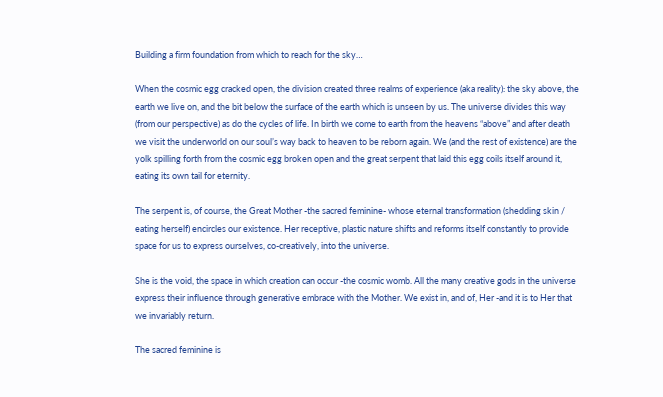Building a firm foundation from which to reach for the sky…

When the cosmic egg cracked open, the division created three realms of experience (aka reality): the sky above, the earth we live on, and the bit below the surface of the earth which is unseen by us. The universe divides this way (from our perspective) as do the cycles of life. In birth we come to earth from the heavens “above” and after death we visit the underworld on our soul’s way back to heaven to be reborn again. We (and the rest of existence) are the yolk spilling forth from the cosmic egg broken open and the great serpent that laid this egg coils itself around it, eating its own tail for eternity.

The serpent is, of course, the Great Mother -the sacred feminine- whose eternal transformation (shedding skin / eating herself) encircles our existence. Her receptive, plastic nature shifts and reforms itself constantly to provide space for us to express ourselves, co-creatively, into the universe.

She is the void, the space in which creation can occur -the cosmic womb. All the many creative gods in the universe express their influence through generative embrace with the Mother. We exist in, and of, Her -and it is to Her that we invariably return.

The sacred feminine is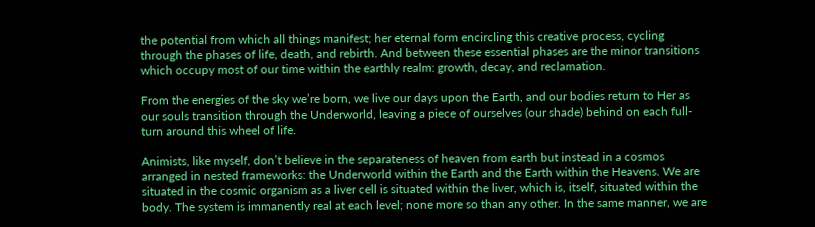the potential from which all things manifest; her eternal form encircling this creative process, cycling through the phases of life, death, and rebirth. And between these essential phases are the minor transitions which occupy most of our time within the earthly realm: growth, decay, and reclamation.

From the energies of the sky we’re born, we live our days upon the Earth, and our bodies return to Her as our souls transition through the Underworld, leaving a piece of ourselves (our shade) behind on each full-turn around this wheel of life.

Animists, like myself, don’t believe in the separateness of heaven from earth but instead in a cosmos arranged in nested frameworks: the Underworld within the Earth and the Earth within the Heavens. We are situated in the cosmic organism as a liver cell is situated within the liver, which is, itself, situated within the body. The system is immanently real at each level; none more so than any other. In the same manner, we are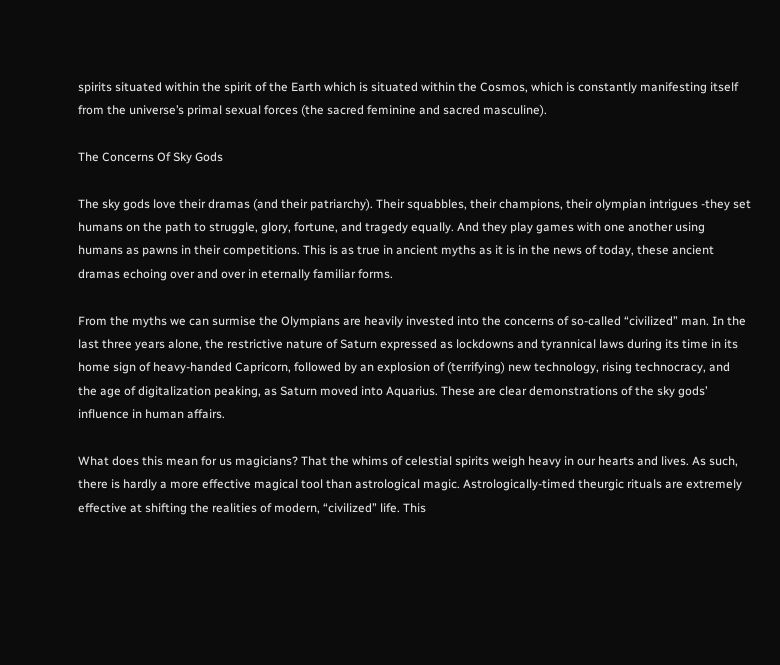spirits situated within the spirit of the Earth which is situated within the Cosmos, which is constantly manifesting itself from the universe’s primal sexual forces (the sacred feminine and sacred masculine).

The Concerns Of Sky Gods

The sky gods love their dramas (and their patriarchy). Their squabbles, their champions, their olympian intrigues -they set humans on the path to struggle, glory, fortune, and tragedy equally. And they play games with one another using humans as pawns in their competitions. This is as true in ancient myths as it is in the news of today, these ancient dramas echoing over and over in eternally familiar forms.

From the myths we can surmise the Olympians are heavily invested into the concerns of so-called “civilized” man. In the last three years alone, the restrictive nature of Saturn expressed as lockdowns and tyrannical laws during its time in its home sign of heavy-handed Capricorn, followed by an explosion of (terrifying) new technology, rising technocracy, and the age of digitalization peaking, as Saturn moved into Aquarius. These are clear demonstrations of the sky gods’ influence in human affairs.

What does this mean for us magicians? That the whims of celestial spirits weigh heavy in our hearts and lives. As such, there is hardly a more effective magical tool than astrological magic. Astrologically-timed theurgic rituals are extremely effective at shifting the realities of modern, “civilized” life. This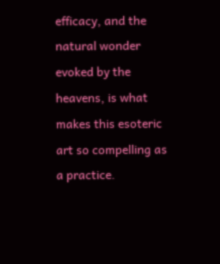efficacy, and the natural wonder evoked by the heavens, is what makes this esoteric art so compelling as a practice.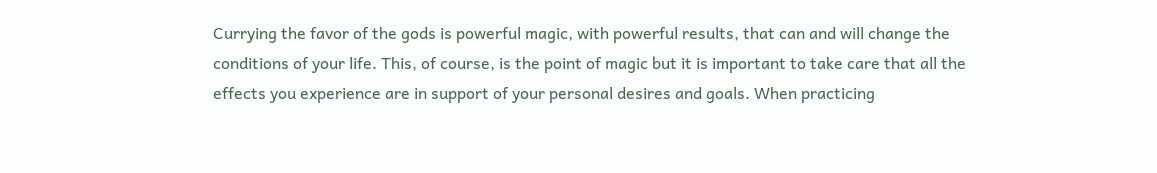Currying the favor of the gods is powerful magic, with powerful results, that can and will change the conditions of your life. This, of course, is the point of magic but it is important to take care that all the effects you experience are in support of your personal desires and goals. When practicing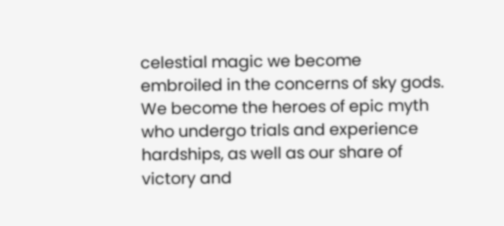celestial magic we become embroiled in the concerns of sky gods. We become the heroes of epic myth who undergo trials and experience hardships, as well as our share of victory and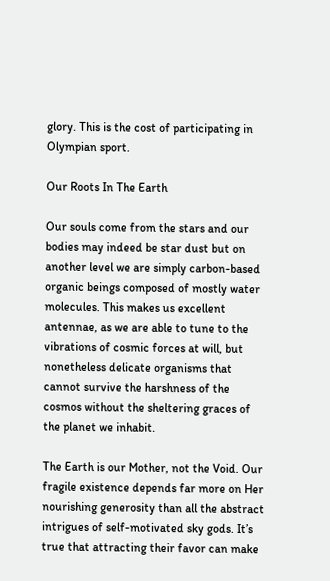glory. This is the cost of participating in Olympian sport.

Our Roots In The Earth

Our souls come from the stars and our bodies may indeed be star dust but on another level we are simply carbon-based organic beings composed of mostly water molecules. This makes us excellent antennae, as we are able to tune to the vibrations of cosmic forces at will, but nonetheless delicate organisms that cannot survive the harshness of the cosmos without the sheltering graces of the planet we inhabit.

The Earth is our Mother, not the Void. Our fragile existence depends far more on Her nourishing generosity than all the abstract intrigues of self-motivated sky gods. It’s true that attracting their favor can make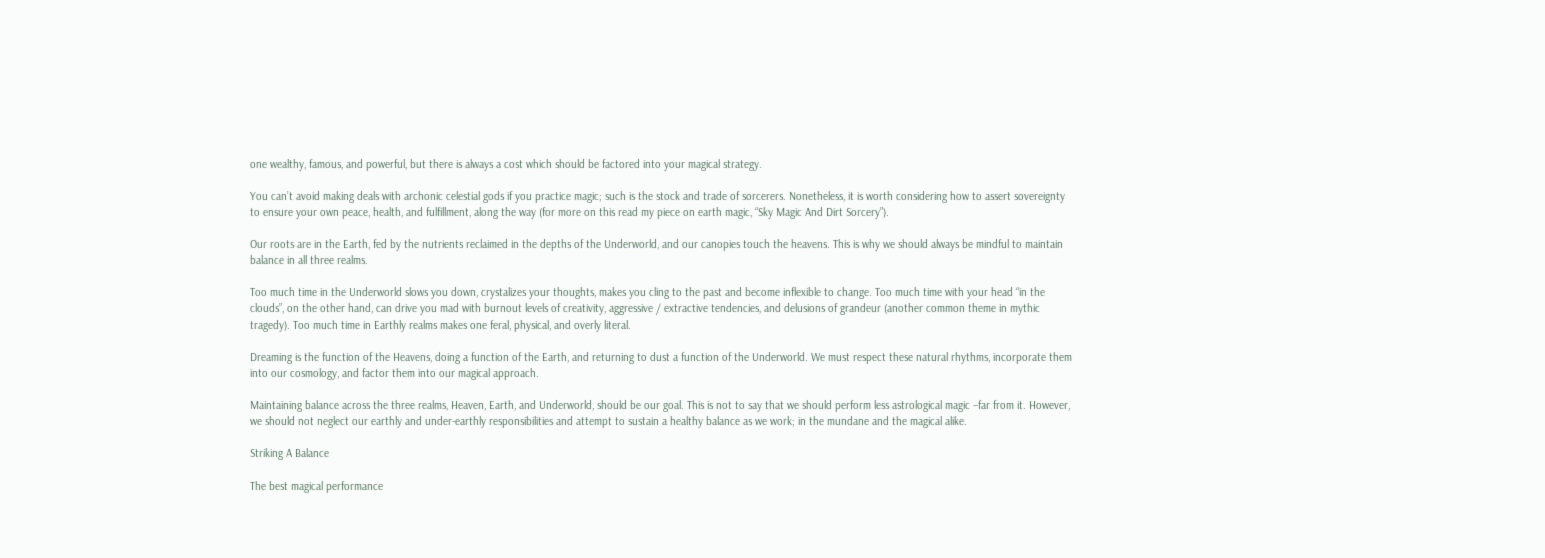one wealthy, famous, and powerful, but there is always a cost which should be factored into your magical strategy.

You can’t avoid making deals with archonic celestial gods if you practice magic; such is the stock and trade of sorcerers. Nonetheless, it is worth considering how to assert sovereignty to ensure your own peace, health, and fulfillment, along the way (for more on this read my piece on earth magic, “Sky Magic And Dirt Sorcery”).

Our roots are in the Earth, fed by the nutrients reclaimed in the depths of the Underworld, and our canopies touch the heavens. This is why we should always be mindful to maintain balance in all three realms.

Too much time in the Underworld slows you down, crystalizes your thoughts, makes you cling to the past and become inflexible to change. Too much time with your head “in the clouds”, on the other hand, can drive you mad with burnout levels of creativity, aggressive / extractive tendencies, and delusions of grandeur (another common theme in mythic tragedy). Too much time in Earthly realms makes one feral, physical, and overly literal.

Dreaming is the function of the Heavens, doing a function of the Earth, and returning to dust a function of the Underworld. We must respect these natural rhythms, incorporate them into our cosmology, and factor them into our magical approach.

Maintaining balance across the three realms, Heaven, Earth, and Underworld, should be our goal. This is not to say that we should perform less astrological magic –far from it. However, we should not neglect our earthly and under-earthly responsibilities and attempt to sustain a healthy balance as we work; in the mundane and the magical alike.

Striking A Balance

The best magical performance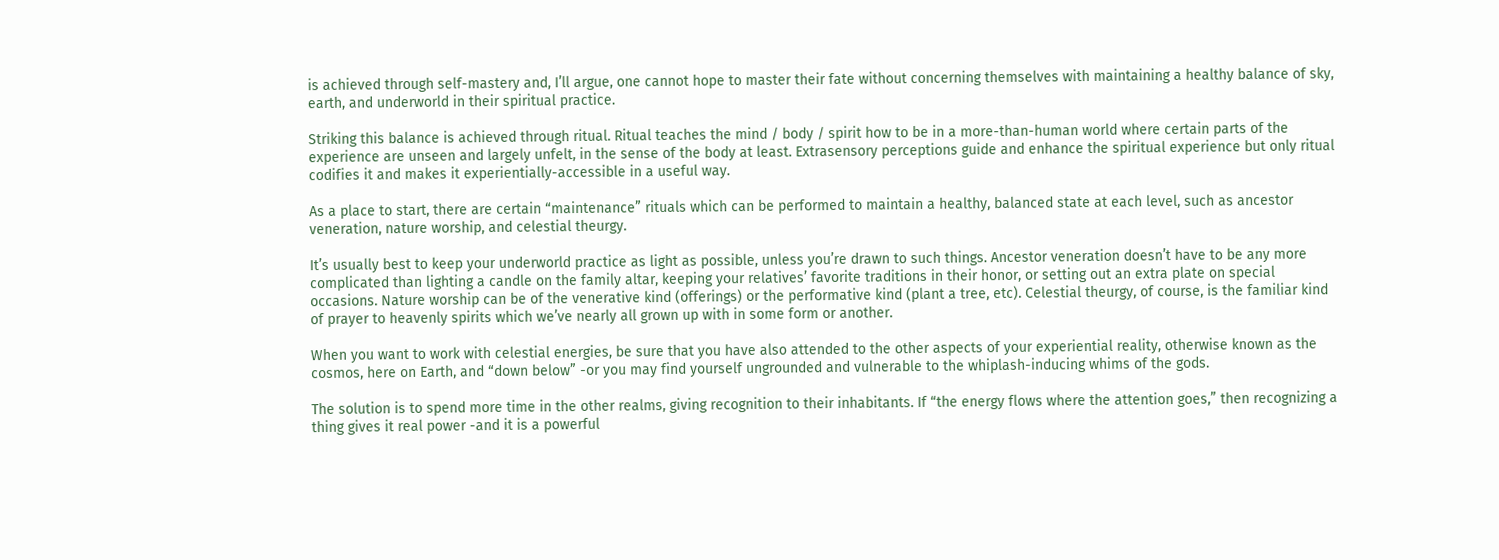is achieved through self-mastery and, I’ll argue, one cannot hope to master their fate without concerning themselves with maintaining a healthy balance of sky, earth, and underworld in their spiritual practice.

Striking this balance is achieved through ritual. Ritual teaches the mind / body / spirit how to be in a more-than-human world where certain parts of the experience are unseen and largely unfelt, in the sense of the body at least. Extrasensory perceptions guide and enhance the spiritual experience but only ritual codifies it and makes it experientially-accessible in a useful way.

As a place to start, there are certain “maintenance” rituals which can be performed to maintain a healthy, balanced state at each level, such as ancestor veneration, nature worship, and celestial theurgy.

It’s usually best to keep your underworld practice as light as possible, unless you’re drawn to such things. Ancestor veneration doesn’t have to be any more complicated than lighting a candle on the family altar, keeping your relatives’ favorite traditions in their honor, or setting out an extra plate on special occasions. Nature worship can be of the venerative kind (offerings) or the performative kind (plant a tree, etc). Celestial theurgy, of course, is the familiar kind of prayer to heavenly spirits which we’ve nearly all grown up with in some form or another.

When you want to work with celestial energies, be sure that you have also attended to the other aspects of your experiential reality, otherwise known as the cosmos, here on Earth, and “down below” -or you may find yourself ungrounded and vulnerable to the whiplash-inducing whims of the gods.

The solution is to spend more time in the other realms, giving recognition to their inhabitants. If “the energy flows where the attention goes,” then recognizing a thing gives it real power -and it is a powerful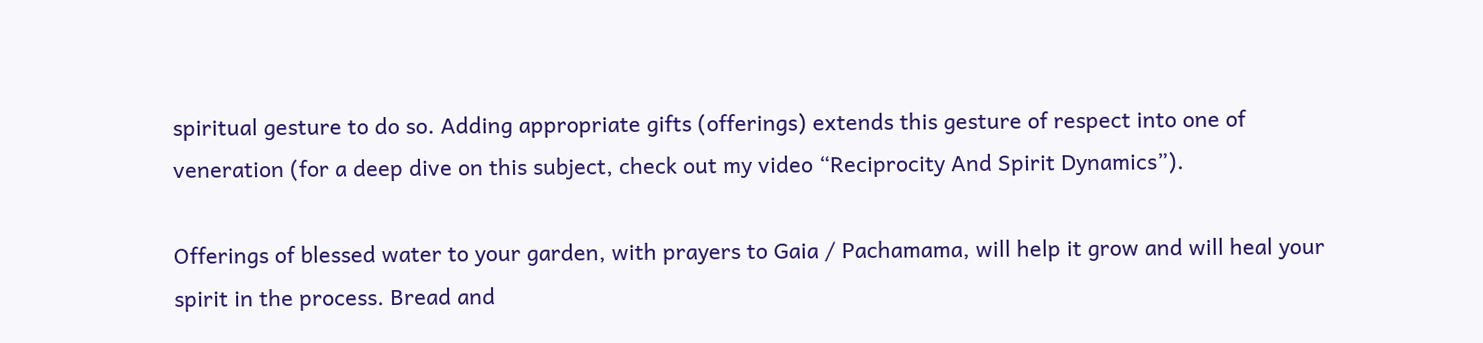spiritual gesture to do so. Adding appropriate gifts (offerings) extends this gesture of respect into one of veneration (for a deep dive on this subject, check out my video “Reciprocity And Spirit Dynamics”).

Offerings of blessed water to your garden, with prayers to Gaia / Pachamama, will help it grow and will heal your spirit in the process. Bread and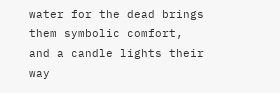water for the dead brings them symbolic comfort, and a candle lights their way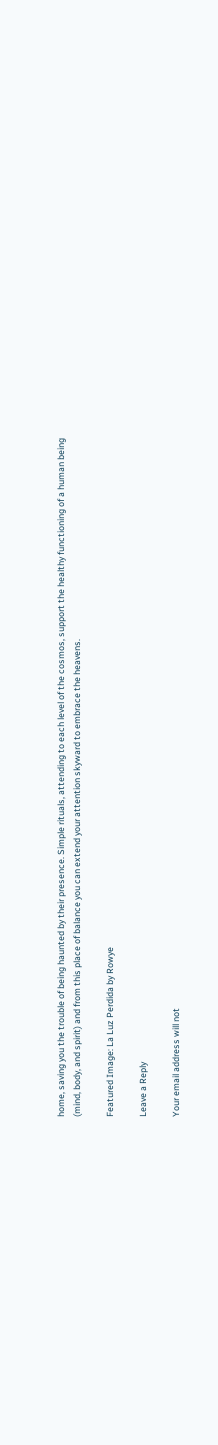home, saving you the trouble of being haunted by their presence. Simple rituals, attending to each level of the cosmos, support the healthy functioning of a human being (mind, body, and spirit) and from this place of balance you can extend your attention skyward to embrace the heavens.

Featured Image: La Luz Perdida by Rowye

Leave a Reply

Your email address will not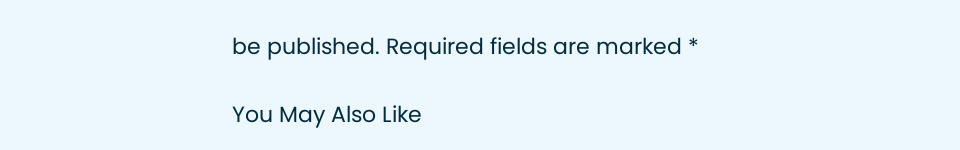be published. Required fields are marked *

You May Also Like